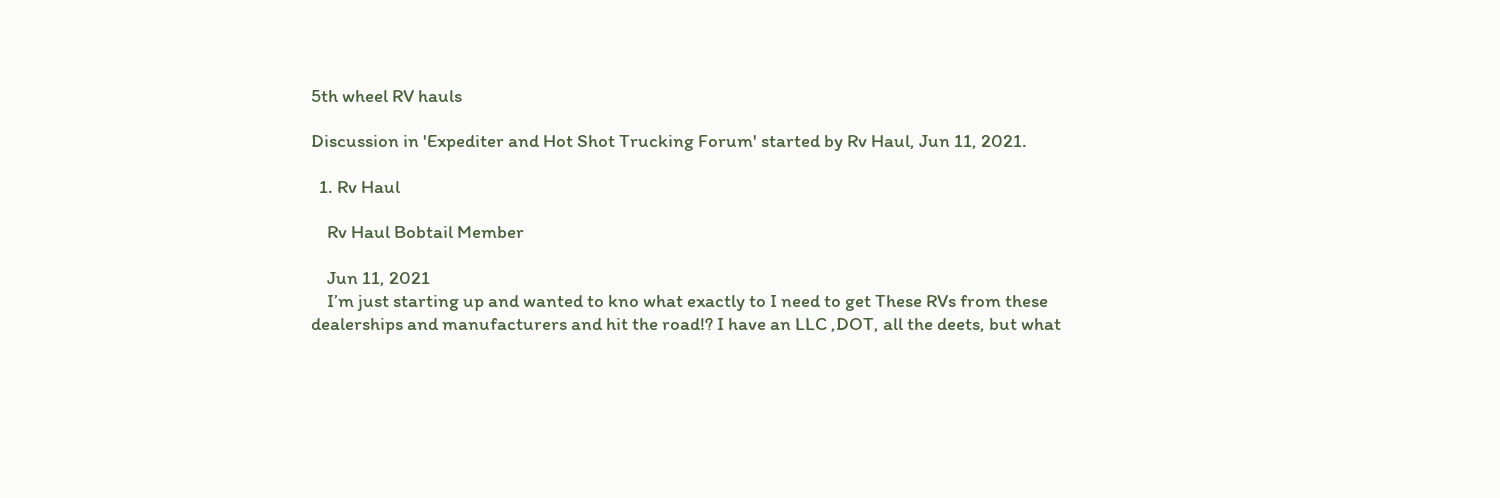5th wheel RV hauls

Discussion in 'Expediter and Hot Shot Trucking Forum' started by Rv Haul, Jun 11, 2021.

  1. Rv Haul

    Rv Haul Bobtail Member

    Jun 11, 2021
    I’m just starting up and wanted to kno what exactly to I need to get These RVs from these dealerships and manufacturers and hit the road!? I have an LLC ,DOT, all the deets, but what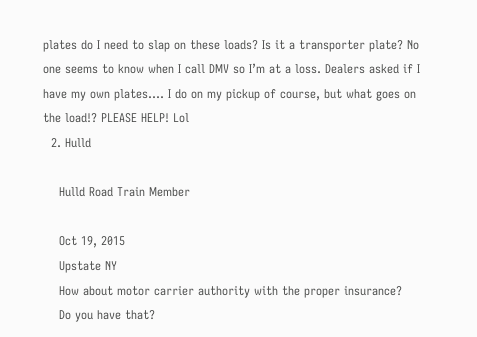plates do I need to slap on these loads? Is it a transporter plate? No one seems to know when I call DMV so I’m at a loss. Dealers asked if I have my own plates.... I do on my pickup of course, but what goes on the load!? PLEASE HELP! Lol
  2. Hulld

    Hulld Road Train Member

    Oct 19, 2015
    Upstate NY
    How about motor carrier authority with the proper insurance?
    Do you have that?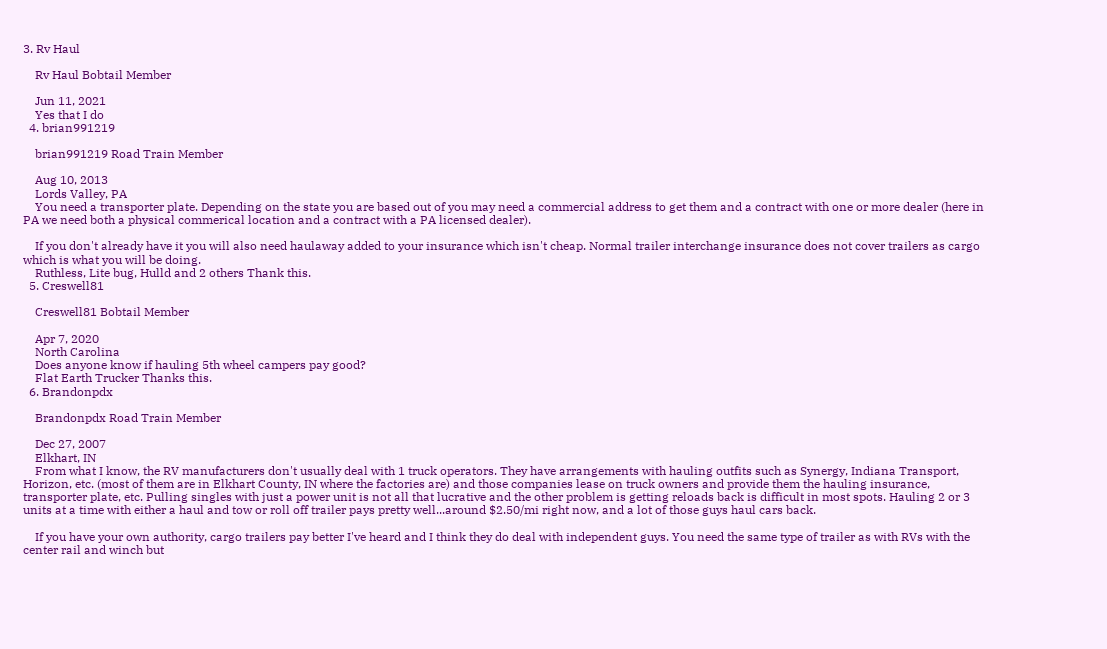3. Rv Haul

    Rv Haul Bobtail Member

    Jun 11, 2021
    Yes that I do
  4. brian991219

    brian991219 Road Train Member

    Aug 10, 2013
    Lords Valley, PA
    You need a transporter plate. Depending on the state you are based out of you may need a commercial address to get them and a contract with one or more dealer (here in PA we need both a physical commerical location and a contract with a PA licensed dealer).

    If you don't already have it you will also need haulaway added to your insurance which isn't cheap. Normal trailer interchange insurance does not cover trailers as cargo which is what you will be doing.
    Ruthless, Lite bug, Hulld and 2 others Thank this.
  5. Creswell81

    Creswell81 Bobtail Member

    Apr 7, 2020
    North Carolina
    Does anyone know if hauling 5th wheel campers pay good?
    Flat Earth Trucker Thanks this.
  6. Brandonpdx

    Brandonpdx Road Train Member

    Dec 27, 2007
    Elkhart, IN
    From what I know, the RV manufacturers don't usually deal with 1 truck operators. They have arrangements with hauling outfits such as Synergy, Indiana Transport, Horizon, etc. (most of them are in Elkhart County, IN where the factories are) and those companies lease on truck owners and provide them the hauling insurance, transporter plate, etc. Pulling singles with just a power unit is not all that lucrative and the other problem is getting reloads back is difficult in most spots. Hauling 2 or 3 units at a time with either a haul and tow or roll off trailer pays pretty well...around $2.50/mi right now, and a lot of those guys haul cars back.

    If you have your own authority, cargo trailers pay better I've heard and I think they do deal with independent guys. You need the same type of trailer as with RVs with the center rail and winch but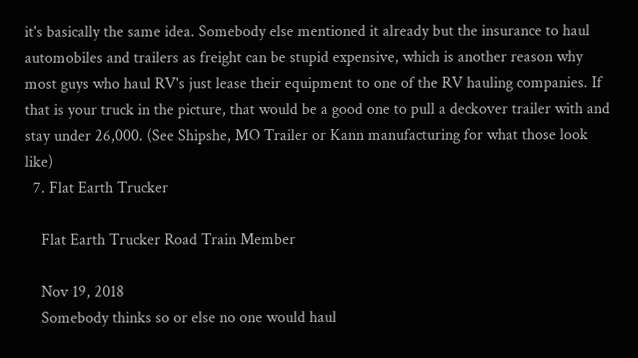it's basically the same idea. Somebody else mentioned it already but the insurance to haul automobiles and trailers as freight can be stupid expensive, which is another reason why most guys who haul RV's just lease their equipment to one of the RV hauling companies. If that is your truck in the picture, that would be a good one to pull a deckover trailer with and stay under 26,000. (See Shipshe, MO Trailer or Kann manufacturing for what those look like)
  7. Flat Earth Trucker

    Flat Earth Trucker Road Train Member

    Nov 19, 2018
    Somebody thinks so or else no one would haul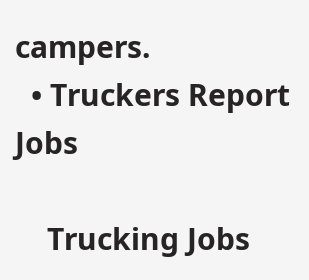campers.
  • Truckers Report Jobs

    Trucking Jobs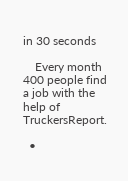in 30 seconds

    Every month 400 people find a job with the help of TruckersReport.

  •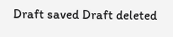Draft saved Draft deleted